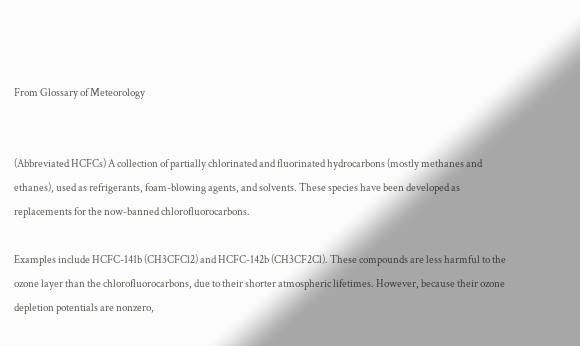From Glossary of Meteorology


(Abbreviated HCFCs) A collection of partially chlorinated and fluorinated hydrocarbons (mostly methanes and ethanes), used as refrigerants, foam-blowing agents, and solvents. These species have been developed as replacements for the now-banned chlorofluorocarbons.

Examples include HCFC-141b (CH3CFCl2) and HCFC-142b (CH3CF2Cl). These compounds are less harmful to the ozone layer than the chlorofluorocarbons, due to their shorter atmospheric lifetimes. However, because their ozone depletion potentials are nonzero,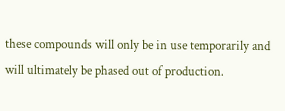these compounds will only be in use temporarily and will ultimately be phased out of production.